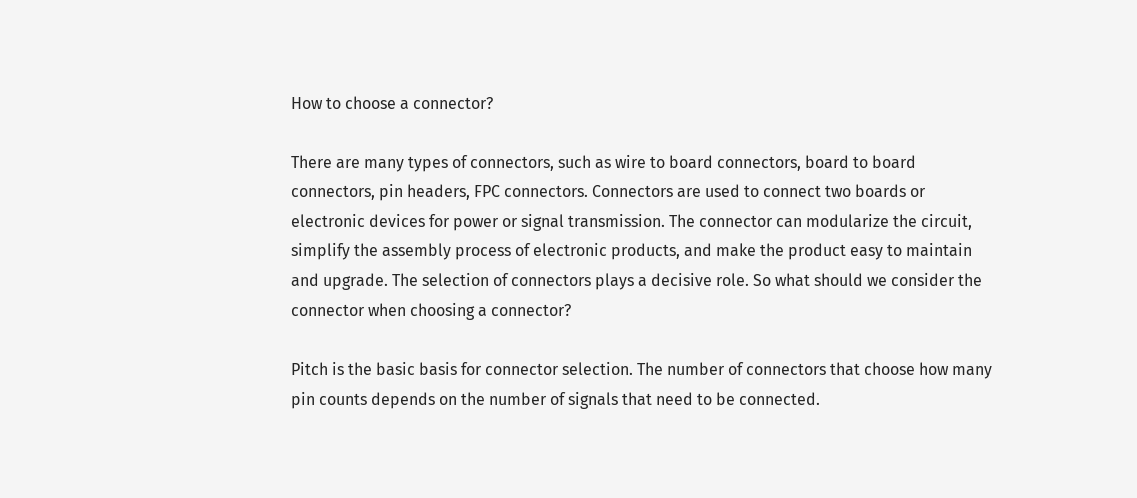How to choose a connector?

There are many types of connectors, such as wire to board connectors, board to board connectors, pin headers, FPC connectors. Connectors are used to connect two boards or electronic devices for power or signal transmission. The connector can modularize the circuit, simplify the assembly process of electronic products, and make the product easy to maintain and upgrade. The selection of connectors plays a decisive role. So what should we consider the connector when choosing a connector?

Pitch is the basic basis for connector selection. The number of connectors that choose how many pin counts depends on the number of signals that need to be connected.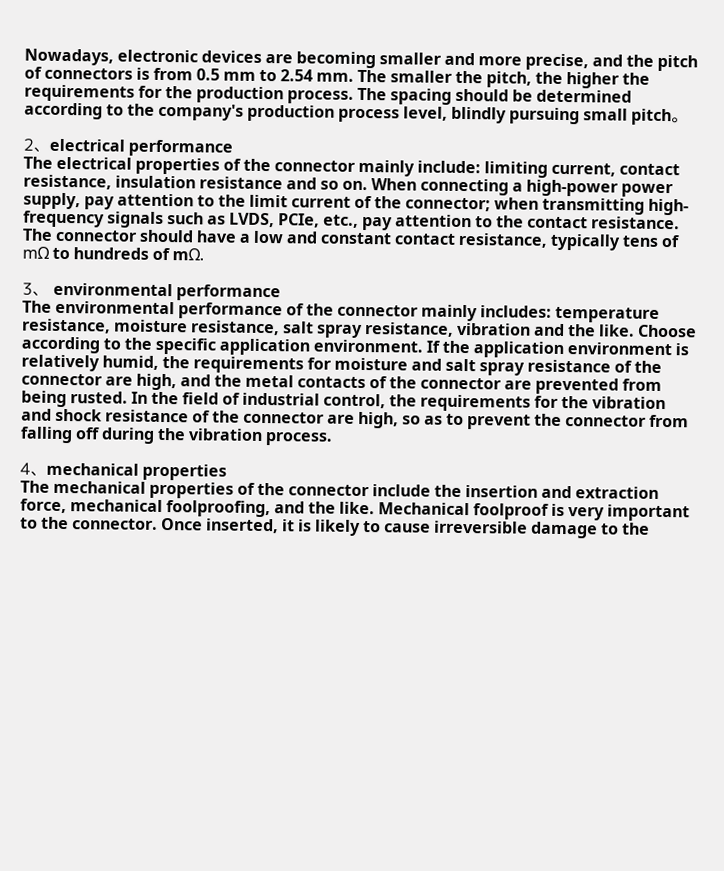Nowadays, electronic devices are becoming smaller and more precise, and the pitch of connectors is from 0.5 mm to 2.54 mm. The smaller the pitch, the higher the requirements for the production process. The spacing should be determined according to the company's production process level, blindly pursuing small pitch。

2、electrical performance
The electrical properties of the connector mainly include: limiting current, contact resistance, insulation resistance and so on. When connecting a high-power power supply, pay attention to the limit current of the connector; when transmitting high-frequency signals such as LVDS, PCIe, etc., pay attention to the contact resistance. The connector should have a low and constant contact resistance, typically tens of mΩ to hundreds of mΩ.

3、 environmental performance
The environmental performance of the connector mainly includes: temperature resistance, moisture resistance, salt spray resistance, vibration and the like. Choose according to the specific application environment. If the application environment is relatively humid, the requirements for moisture and salt spray resistance of the connector are high, and the metal contacts of the connector are prevented from being rusted. In the field of industrial control, the requirements for the vibration and shock resistance of the connector are high, so as to prevent the connector from falling off during the vibration process.

4、mechanical properties
The mechanical properties of the connector include the insertion and extraction force, mechanical foolproofing, and the like. Mechanical foolproof is very important to the connector. Once inserted, it is likely to cause irreversible damage to the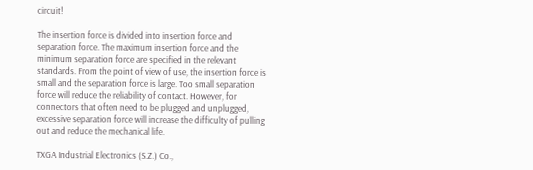circuit!

The insertion force is divided into insertion force and separation force. The maximum insertion force and the minimum separation force are specified in the relevant standards. From the point of view of use, the insertion force is small and the separation force is large. Too small separation force will reduce the reliability of contact. However, for connectors that often need to be plugged and unplugged, excessive separation force will increase the difficulty of pulling out and reduce the mechanical life.

TXGA Industrial Electronics (S.Z.) Co.,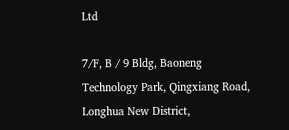Ltd

7/F, B / 9 Bldg, Baoneng Technology Park, Qingxiang Road, Longhua New District,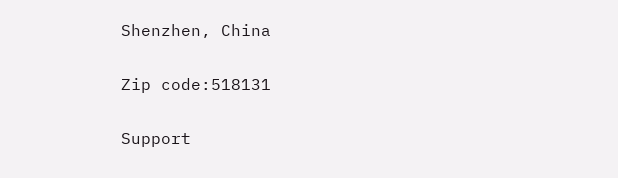Shenzhen, China

Zip code:518131

Support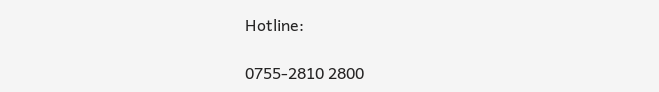Hotline:

0755-2810 2800